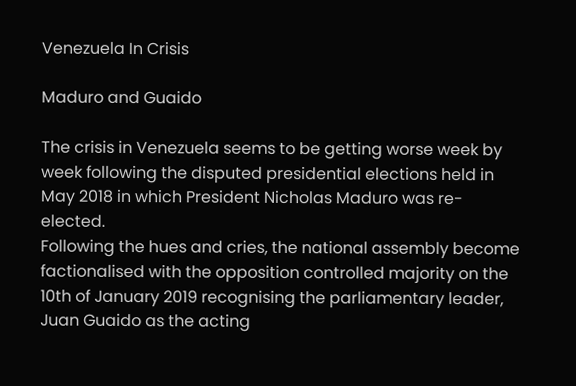Venezuela In Crisis

Maduro and Guaido

The crisis in Venezuela seems to be getting worse week by week following the disputed presidential elections held in May 2018 in which President Nicholas Maduro was re-elected.
Following the hues and cries, the national assembly become factionalised with the opposition controlled majority on the 10th of January 2019 recognising the parliamentary leader, Juan Guaido as the acting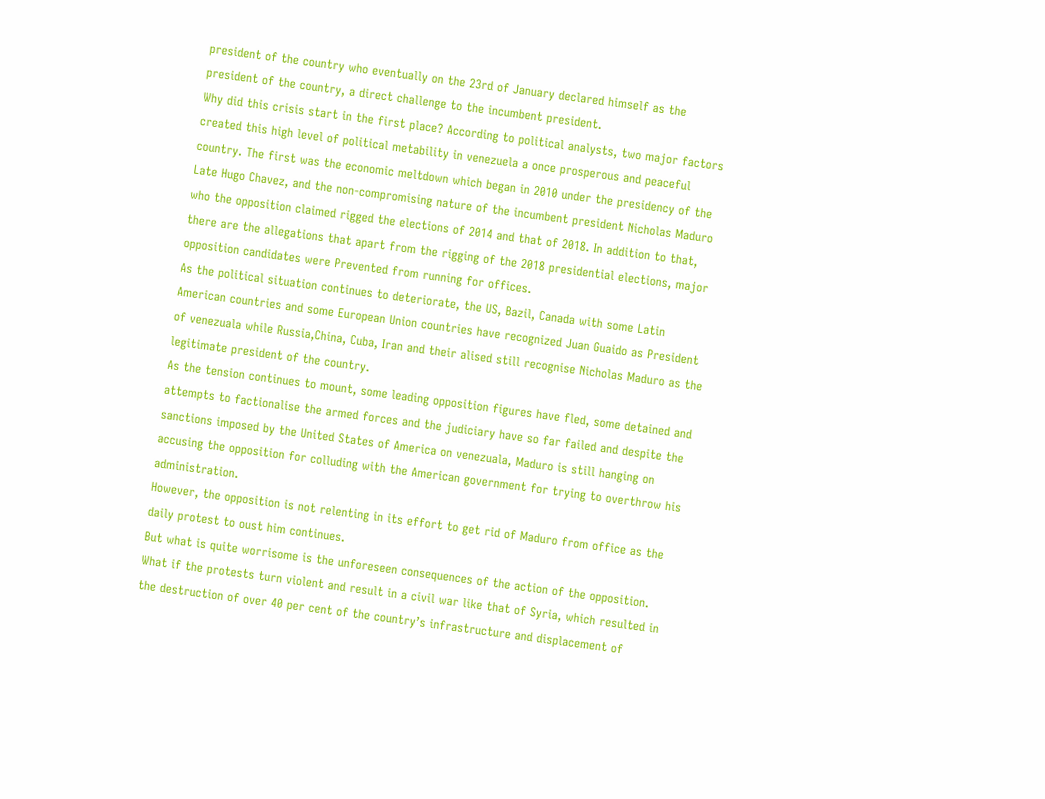president of the country who eventually on the 23rd of January declared himself as the president of the country, a direct challenge to the incumbent president.
Why did this crisis start in the first place? According to political analysts, two major factors created this high level of political metability in venezuela a once prosperous and peaceful country. The first was the economic meltdown which began in 2010 under the presidency of the Late Hugo Chavez, and the non-compromising nature of the incumbent president Nicholas Maduro who the opposition claimed rigged the elections of 2014 and that of 2018. In addition to that, there are the allegations that apart from the rigging of the 2018 presidential elections, major opposition candidates were Prevented from running for offices.
As the political situation continues to deteriorate, the US, Bazil, Canada with some Latin American countries and some European Union countries have recognized Juan Guaido as President of venezuala while Russia,China, Cuba, Iran and their alised still recognise Nicholas Maduro as the legitimate president of the country.
As the tension continues to mount, some leading opposition figures have fled, some detained and attempts to factionalise the armed forces and the judiciary have so far failed and despite the sanctions imposed by the United States of America on venezuala, Maduro is still hanging on accusing the opposition for colluding with the American government for trying to overthrow his administration.
However, the opposition is not relenting in its effort to get rid of Maduro from office as the daily protest to oust him continues.
But what is quite worrisome is the unforeseen consequences of the action of the opposition. What if the protests turn violent and result in a civil war like that of Syria, which resulted in the destruction of over 40 per cent of the country’s infrastructure and displacement of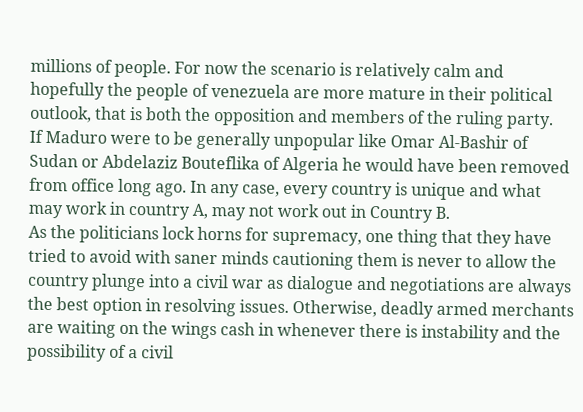millions of people. For now the scenario is relatively calm and hopefully the people of venezuela are more mature in their political outlook, that is both the opposition and members of the ruling party.
If Maduro were to be generally unpopular like Omar Al-Bashir of Sudan or Abdelaziz Bouteflika of Algeria he would have been removed from office long ago. In any case, every country is unique and what may work in country A, may not work out in Country B.
As the politicians lock horns for supremacy, one thing that they have tried to avoid with saner minds cautioning them is never to allow the country plunge into a civil war as dialogue and negotiations are always the best option in resolving issues. Otherwise, deadly armed merchants are waiting on the wings cash in whenever there is instability and the possibility of a civil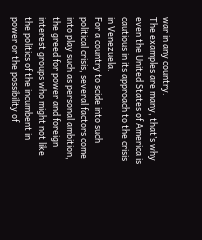war in any country.
The examples are many, that’s why even the United States of America is cautious in its approach to the crisis in Venezuela.
For a country to scide into such political crisis, several factors come into play such as personal ambition, the greed for power and foreign interest groups who might not like the politics of the incumbent in power or the possibility of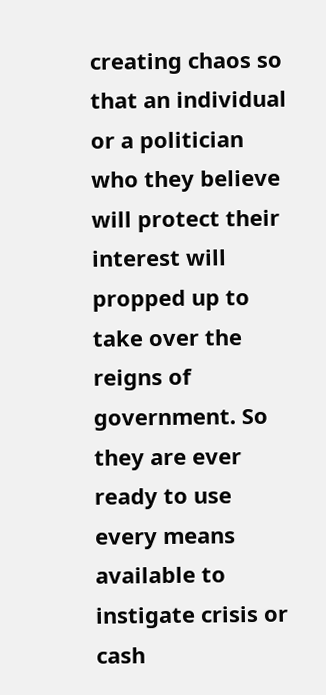creating chaos so that an individual or a politician who they believe will protect their interest will propped up to take over the reigns of government. So they are ever ready to use every means available to instigate crisis or cash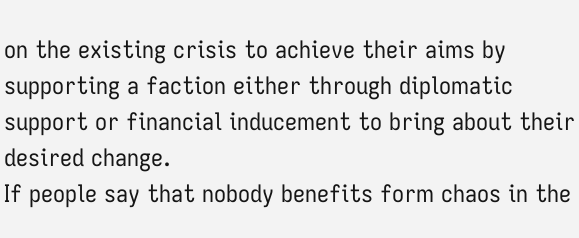on the existing crisis to achieve their aims by supporting a faction either through diplomatic support or financial inducement to bring about their desired change.
If people say that nobody benefits form chaos in the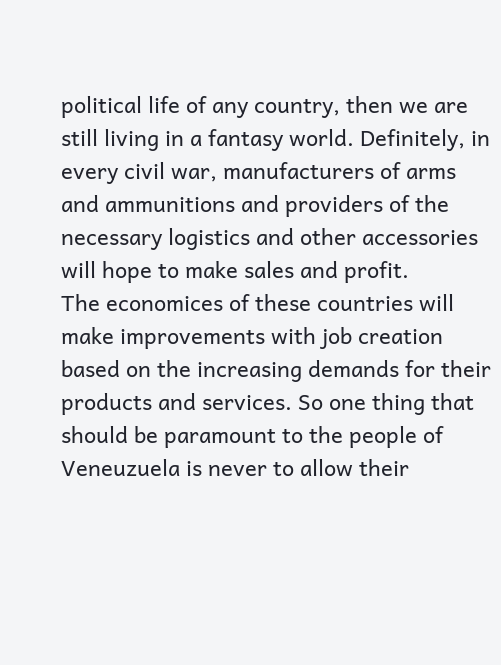political life of any country, then we are still living in a fantasy world. Definitely, in every civil war, manufacturers of arms and ammunitions and providers of the necessary logistics and other accessories will hope to make sales and profit.
The economices of these countries will make improvements with job creation based on the increasing demands for their products and services. So one thing that should be paramount to the people of Veneuzuela is never to allow their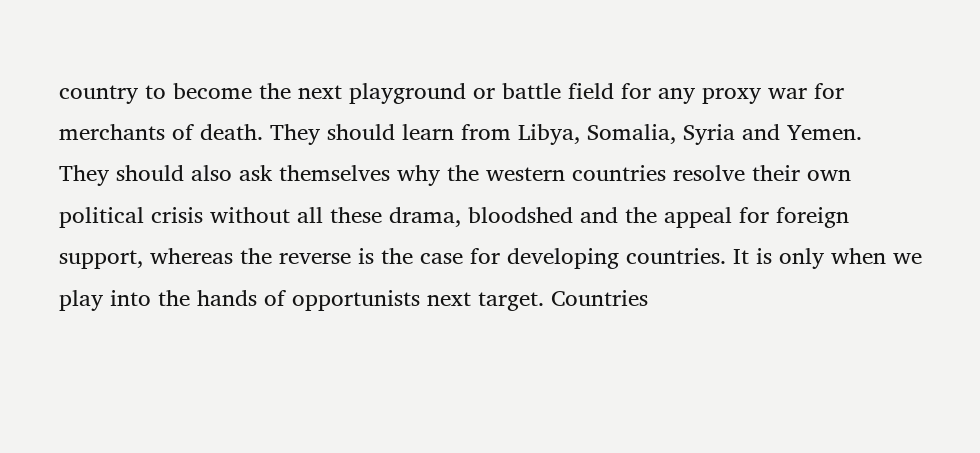country to become the next playground or battle field for any proxy war for merchants of death. They should learn from Libya, Somalia, Syria and Yemen.
They should also ask themselves why the western countries resolve their own political crisis without all these drama, bloodshed and the appeal for foreign support, whereas the reverse is the case for developing countries. It is only when we play into the hands of opportunists next target. Countries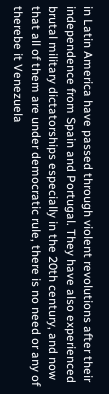in Latin America have passed through violent revolutions after their independence from Spain and Portugal. They have also experienced brutal military dictatorships especially in the 20th century, and now that all of them are under democratic rule, there is no need or any of therebe it Venezuela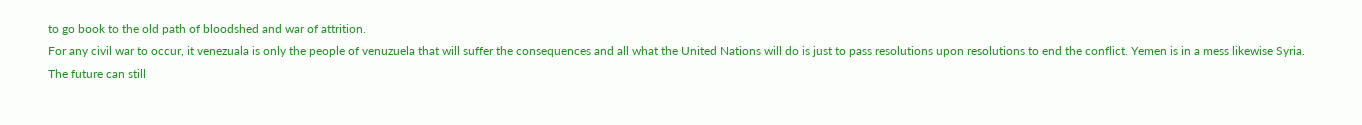to go book to the old path of bloodshed and war of attrition.
For any civil war to occur, it venezuala is only the people of venuzuela that will suffer the consequences and all what the United Nations will do is just to pass resolutions upon resolutions to end the conflict. Yemen is in a mess likewise Syria.
The future can still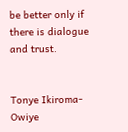be better only if there is dialogue and trust.


Tonye Ikiroma-Owiye